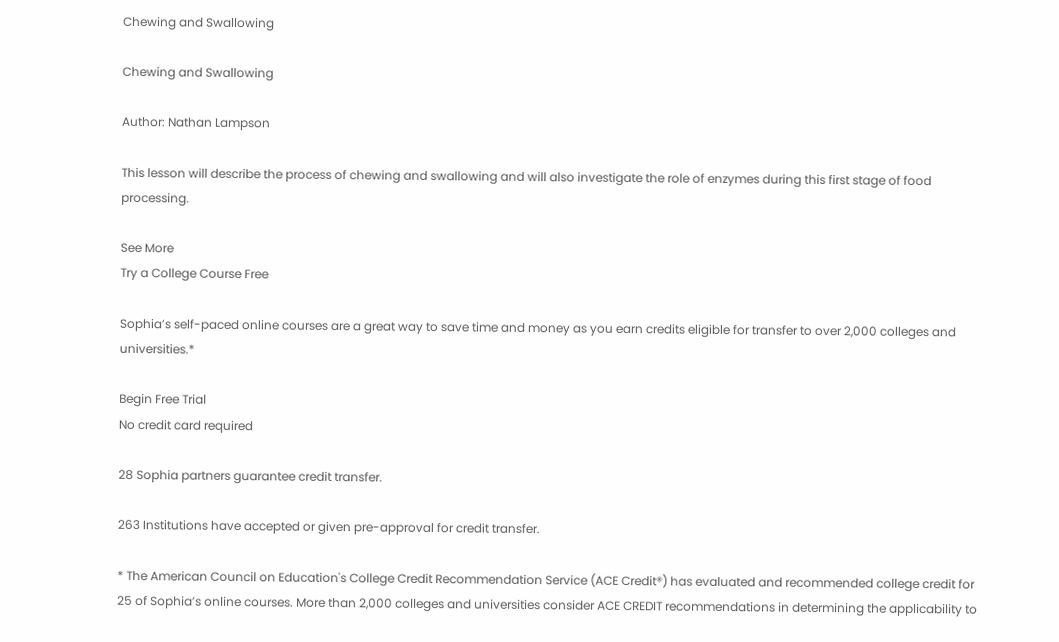Chewing and Swallowing

Chewing and Swallowing

Author: Nathan Lampson

This lesson will describe the process of chewing and swallowing and will also investigate the role of enzymes during this first stage of food processing.

See More
Try a College Course Free

Sophia’s self-paced online courses are a great way to save time and money as you earn credits eligible for transfer to over 2,000 colleges and universities.*

Begin Free Trial
No credit card required

28 Sophia partners guarantee credit transfer.

263 Institutions have accepted or given pre-approval for credit transfer.

* The American Council on Education's College Credit Recommendation Service (ACE Credit®) has evaluated and recommended college credit for 25 of Sophia’s online courses. More than 2,000 colleges and universities consider ACE CREDIT recommendations in determining the applicability to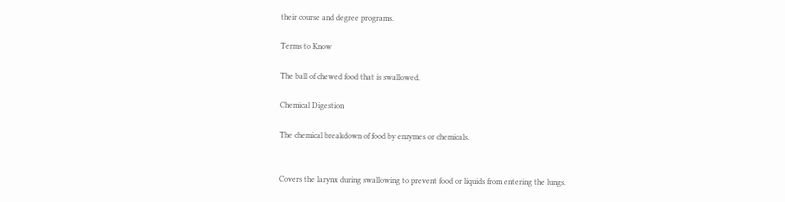their course and degree programs.

Terms to Know

The ball of chewed food that is swallowed.

Chemical Digestion

The chemical breakdown of food by enzymes or chemicals.


Covers the larynx during swallowing to prevent food or liquids from entering the lungs.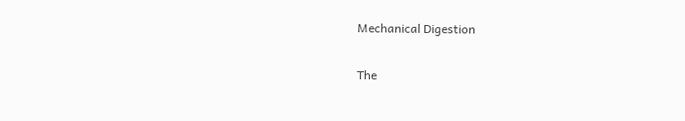Mechanical Digestion

The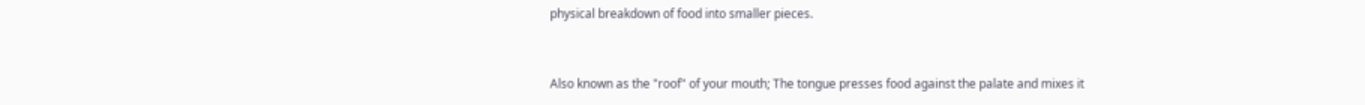physical breakdown of food into smaller pieces.


Also known as the "roof" of your mouth; The tongue presses food against the palate and mixes it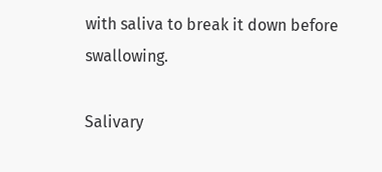with saliva to break it down before swallowing.

Salivary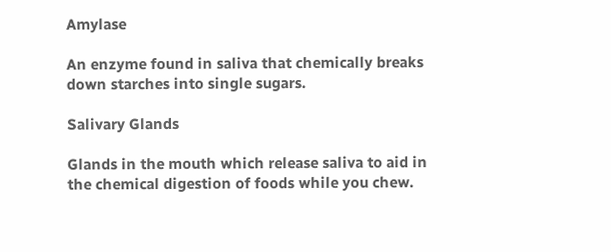Amylase

An enzyme found in saliva that chemically breaks down starches into single sugars.

Salivary Glands

Glands in the mouth which release saliva to aid in the chemical digestion of foods while you chew.